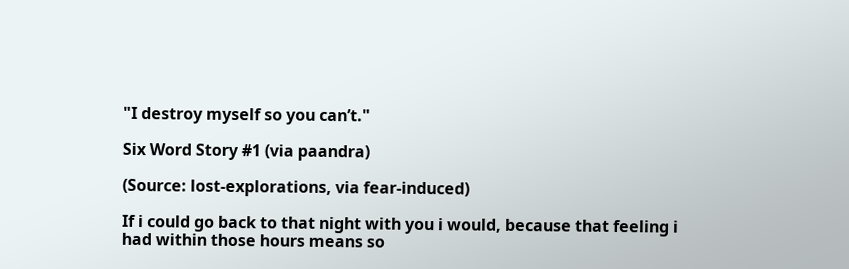"I destroy myself so you can’t."

Six Word Story #1 (via paandra)

(Source: lost-explorations, via fear-induced)

If i could go back to that night with you i would, because that feeling i had within those hours means so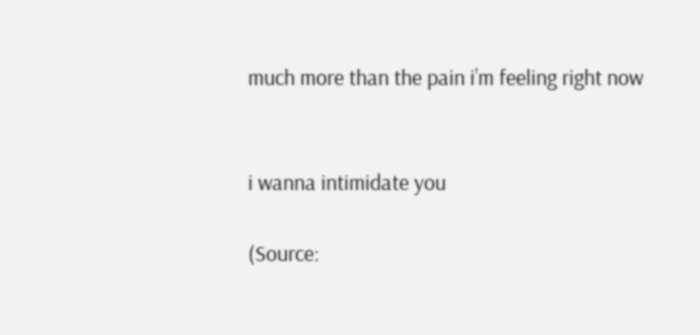much more than the pain i’m feeling right now


i wanna intimidate you

(Source: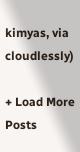kimyas, via cloudlessly)

+ Load More Posts